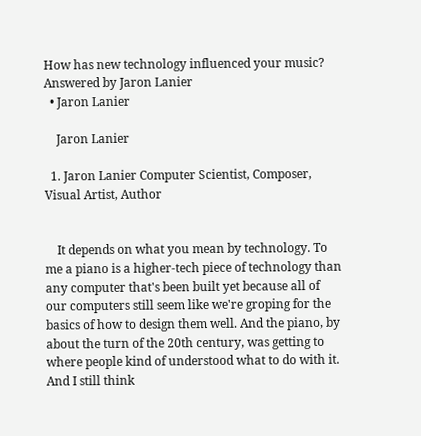How has new technology influenced your music?
Answered by Jaron Lanier
  • Jaron Lanier

    Jaron Lanier

  1. Jaron Lanier Computer Scientist, Composer, Visual Artist, Author


    It depends on what you mean by technology. To me a piano is a higher-tech piece of technology than any computer that's been built yet because all of our computers still seem like we're groping for the basics of how to design them well. And the piano, by about the turn of the 20th century, was getting to where people kind of understood what to do with it. And I still think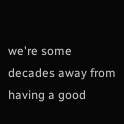we're some decades away from having a good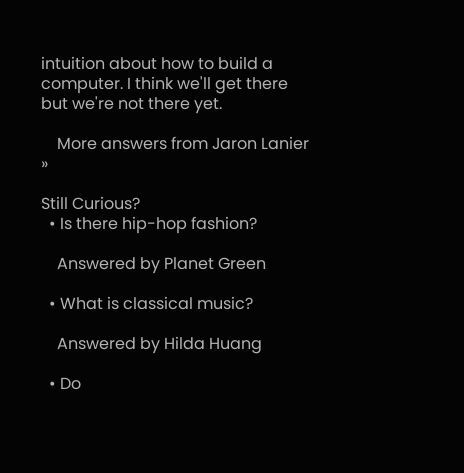intuition about how to build a computer. I think we'll get there but we're not there yet.

    More answers from Jaron Lanier »

Still Curious?
  • Is there hip-hop fashion?

    Answered by Planet Green

  • What is classical music?

    Answered by Hilda Huang

  • Do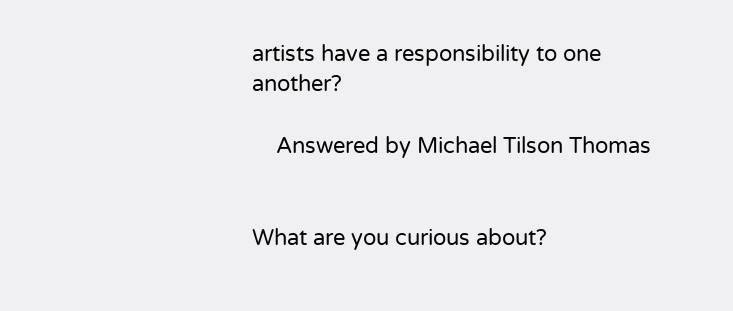artists have a responsibility to one another?

    Answered by Michael Tilson Thomas


What are you curious about?